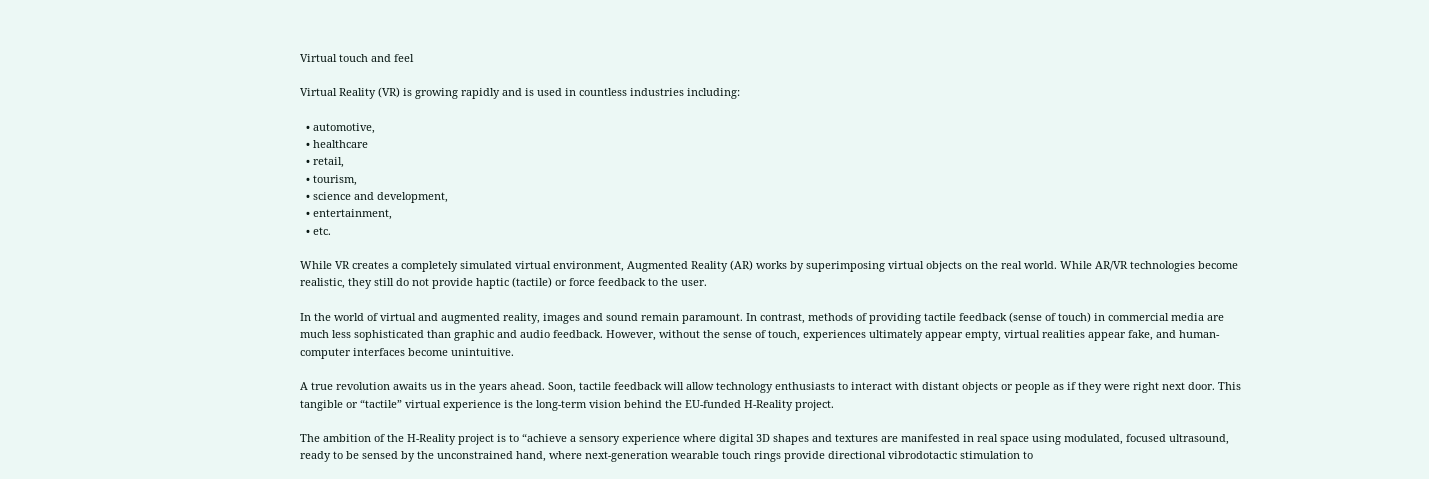Virtual touch and feel

Virtual Reality (VR) is growing rapidly and is used in countless industries including:

  • automotive,
  • healthcare
  • retail,
  • tourism,
  • science and development,
  • entertainment,
  • etc.

While VR creates a completely simulated virtual environment, Augmented Reality (AR) works by superimposing virtual objects on the real world. While AR/VR technologies become realistic, they still do not provide haptic (tactile) or force feedback to the user.

In the world of virtual and augmented reality, images and sound remain paramount. In contrast, methods of providing tactile feedback (sense of touch) in commercial media are much less sophisticated than graphic and audio feedback. However, without the sense of touch, experiences ultimately appear empty, virtual realities appear fake, and human-computer interfaces become unintuitive.

A true revolution awaits us in the years ahead. Soon, tactile feedback will allow technology enthusiasts to interact with distant objects or people as if they were right next door. This tangible or “tactile” virtual experience is the long-term vision behind the EU-funded H-Reality project.

The ambition of the H-Reality project is to “achieve a sensory experience where digital 3D shapes and textures are manifested in real space using modulated, focused ultrasound, ready to be sensed by the unconstrained hand, where next-generation wearable touch rings provide directional vibrodotactic stimulation to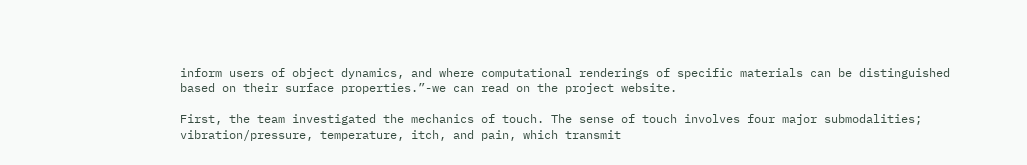inform users of object dynamics, and where computational renderings of specific materials can be distinguished based on their surface properties.”-we can read on the project website.

First, the team investigated the mechanics of touch. The sense of touch involves four major submodalities; vibration/pressure, temperature, itch, and pain, which transmit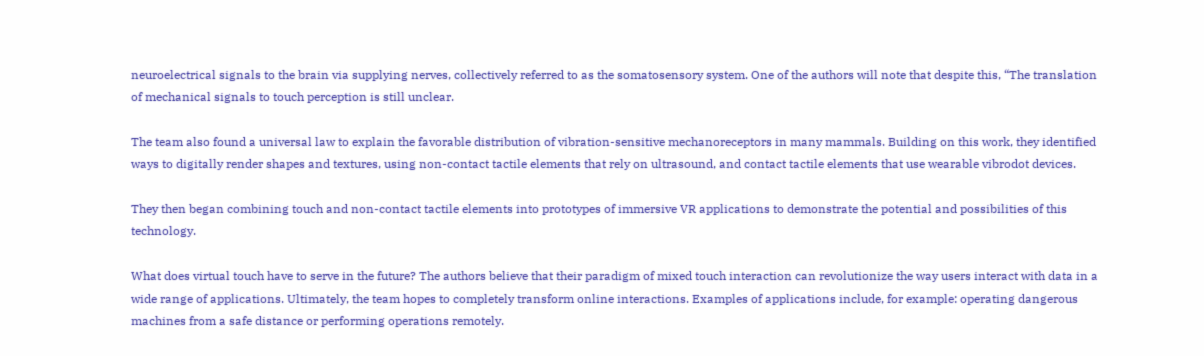neuroelectrical signals to the brain via supplying nerves, collectively referred to as the somatosensory system. One of the authors will note that despite this, “The translation of mechanical signals to touch perception is still unclear.

The team also found a universal law to explain the favorable distribution of vibration-sensitive mechanoreceptors in many mammals. Building on this work, they identified ways to digitally render shapes and textures, using non-contact tactile elements that rely on ultrasound, and contact tactile elements that use wearable vibrodot devices.

They then began combining touch and non-contact tactile elements into prototypes of immersive VR applications to demonstrate the potential and possibilities of this technology.

What does virtual touch have to serve in the future? The authors believe that their paradigm of mixed touch interaction can revolutionize the way users interact with data in a wide range of applications. Ultimately, the team hopes to completely transform online interactions. Examples of applications include, for example: operating dangerous machines from a safe distance or performing operations remotely.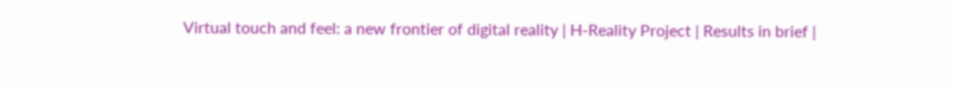Virtual touch and feel: a new frontier of digital reality | H-Reality Project | Results in brief |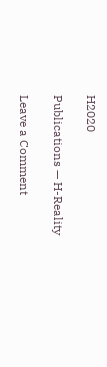H2020

Publications — H-Reality

Leave a Comment